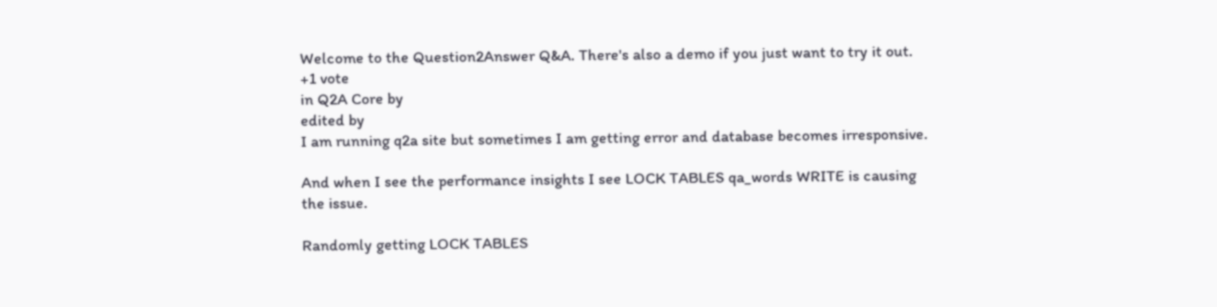Welcome to the Question2Answer Q&A. There's also a demo if you just want to try it out.
+1 vote
in Q2A Core by
edited by
I am running q2a site but sometimes I am getting error and database becomes irresponsive.

And when I see the performance insights I see LOCK TABLES qa_words WRITE is causing the issue.

Randomly getting LOCK TABLES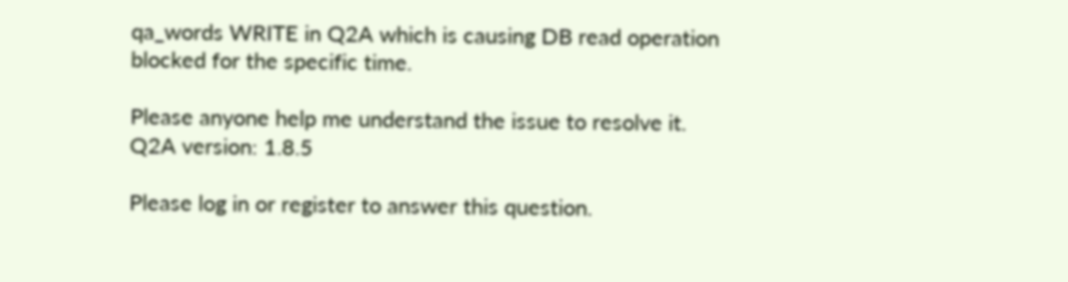qa_words WRITE in Q2A which is causing DB read operation blocked for the specific time.

Please anyone help me understand the issue to resolve it.
Q2A version: 1.8.5

Please log in or register to answer this question.